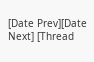[Date Prev][Date Next] [Thread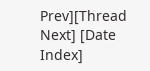Prev][Thread Next] [Date Index]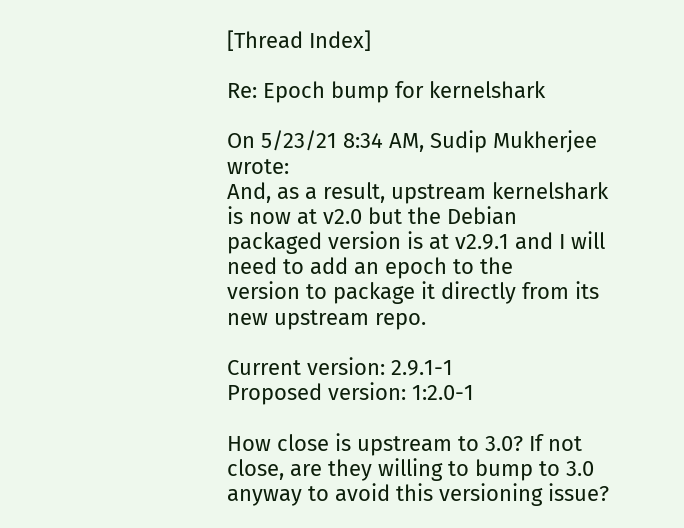[Thread Index]

Re: Epoch bump for kernelshark

On 5/23/21 8:34 AM, Sudip Mukherjee wrote:
And, as a result, upstream kernelshark is now at v2.0 but the Debian
packaged version is at v2.9.1 and I will need to add an epoch to the
version to package it directly from its new upstream repo.

Current version: 2.9.1-1
Proposed version: 1:2.0-1

How close is upstream to 3.0? If not close, are they willing to bump to 3.0 anyway to avoid this versioning issue?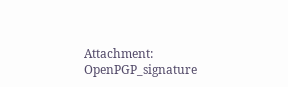Attachment: OpenPGP_signature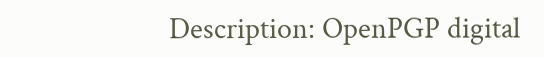Description: OpenPGP digital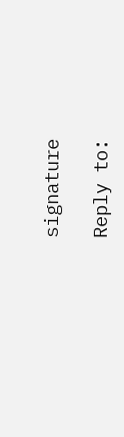signature

Reply to: